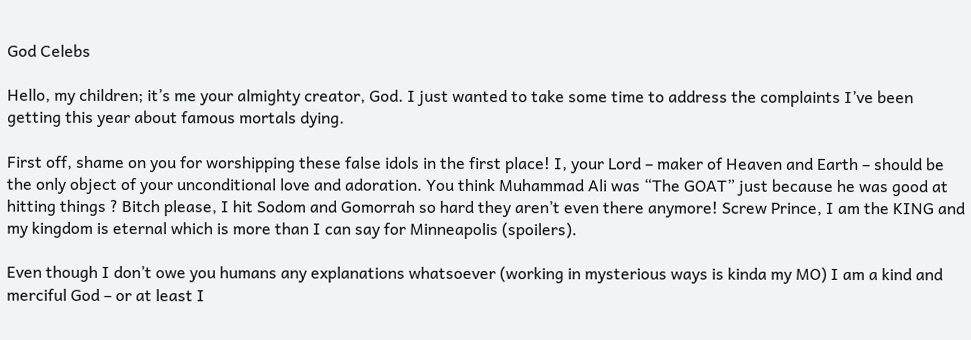God Celebs

Hello, my children; it’s me your almighty creator, God. I just wanted to take some time to address the complaints I’ve been getting this year about famous mortals dying.

First off, shame on you for worshipping these false idols in the first place! I, your Lord – maker of Heaven and Earth – should be the only object of your unconditional love and adoration. You think Muhammad Ali was “The GOAT” just because he was good at hitting things ? Bitch please, I hit Sodom and Gomorrah so hard they aren’t even there anymore! Screw Prince, I am the KING and my kingdom is eternal which is more than I can say for Minneapolis (spoilers).

Even though I don’t owe you humans any explanations whatsoever (working in mysterious ways is kinda my MO) I am a kind and merciful God – or at least I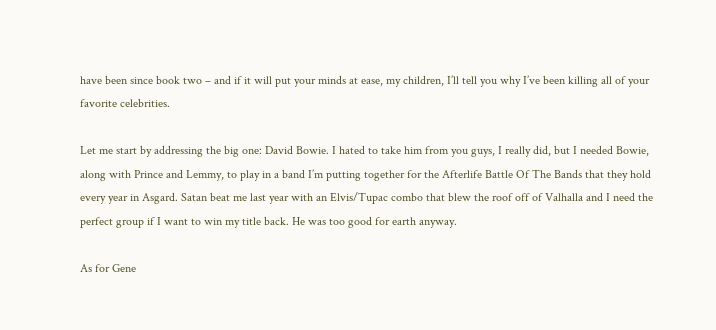have been since book two – and if it will put your minds at ease, my children, I’ll tell you why I’ve been killing all of your favorite celebrities.

Let me start by addressing the big one: David Bowie. I hated to take him from you guys, I really did, but I needed Bowie, along with Prince and Lemmy, to play in a band I’m putting together for the Afterlife Battle Of The Bands that they hold every year in Asgard. Satan beat me last year with an Elvis/Tupac combo that blew the roof off of Valhalla and I need the perfect group if I want to win my title back. He was too good for earth anyway.

As for Gene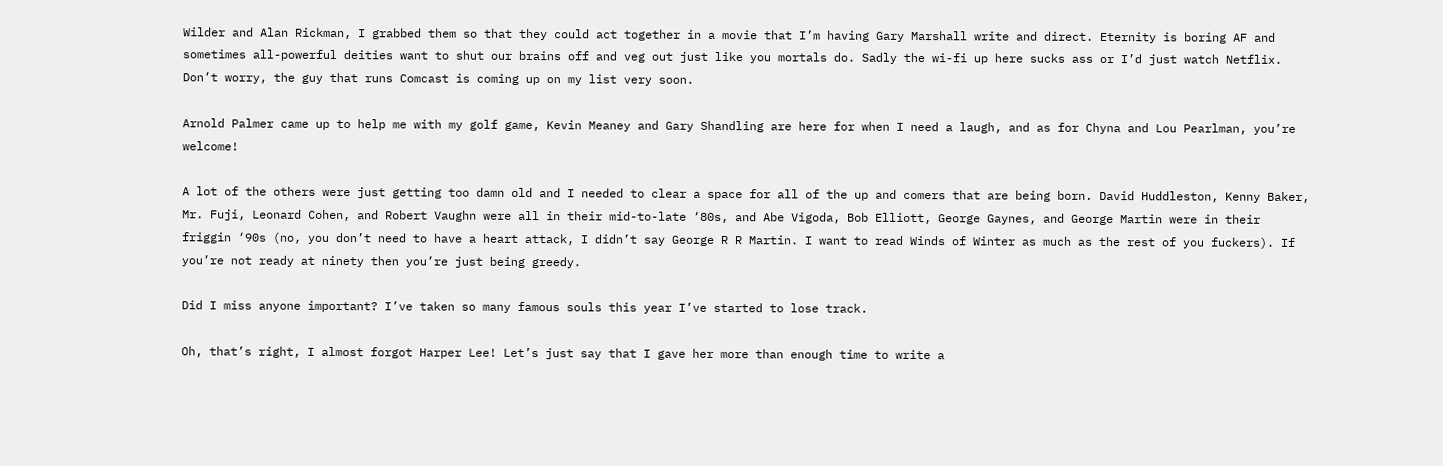Wilder and Alan Rickman, I grabbed them so that they could act together in a movie that I’m having Gary Marshall write and direct. Eternity is boring AF and sometimes all-powerful deities want to shut our brains off and veg out just like you mortals do. Sadly the wi-fi up here sucks ass or I’d just watch Netflix. Don’t worry, the guy that runs Comcast is coming up on my list very soon.

Arnold Palmer came up to help me with my golf game, Kevin Meaney and Gary Shandling are here for when I need a laugh, and as for Chyna and Lou Pearlman, you’re welcome!

A lot of the others were just getting too damn old and I needed to clear a space for all of the up and comers that are being born. David Huddleston, Kenny Baker, Mr. Fuji, Leonard Cohen, and Robert Vaughn were all in their mid-to-late ‘80s, and Abe Vigoda, Bob Elliott, George Gaynes, and George Martin were in their friggin ‘90s (no, you don’t need to have a heart attack, I didn’t say George R R Martin. I want to read Winds of Winter as much as the rest of you fuckers). If you’re not ready at ninety then you’re just being greedy.

Did I miss anyone important? I’ve taken so many famous souls this year I’ve started to lose track.

Oh, that’s right, I almost forgot Harper Lee! Let’s just say that I gave her more than enough time to write a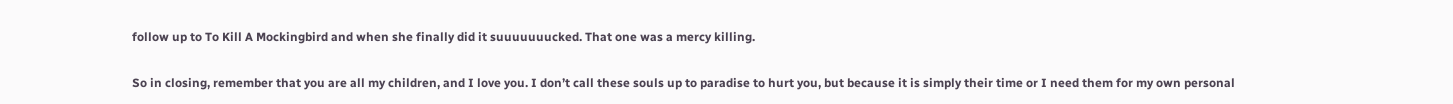follow up to To Kill A Mockingbird and when she finally did it suuuuuuucked. That one was a mercy killing.

So in closing, remember that you are all my children, and I love you. I don’t call these souls up to paradise to hurt you, but because it is simply their time or I need them for my own personal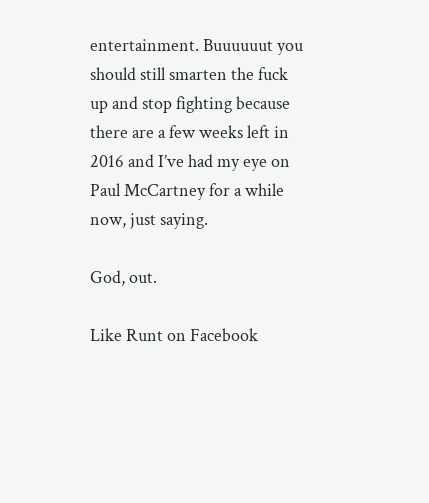entertainment. Buuuuuut you should still smarten the fuck up and stop fighting because there are a few weeks left in 2016 and I’ve had my eye on Paul McCartney for a while now, just saying.

God, out.

Like Runt on Facebook